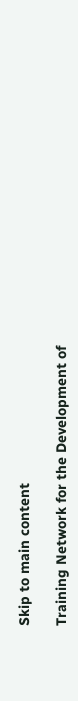Skip to main content

Training Network for the Development of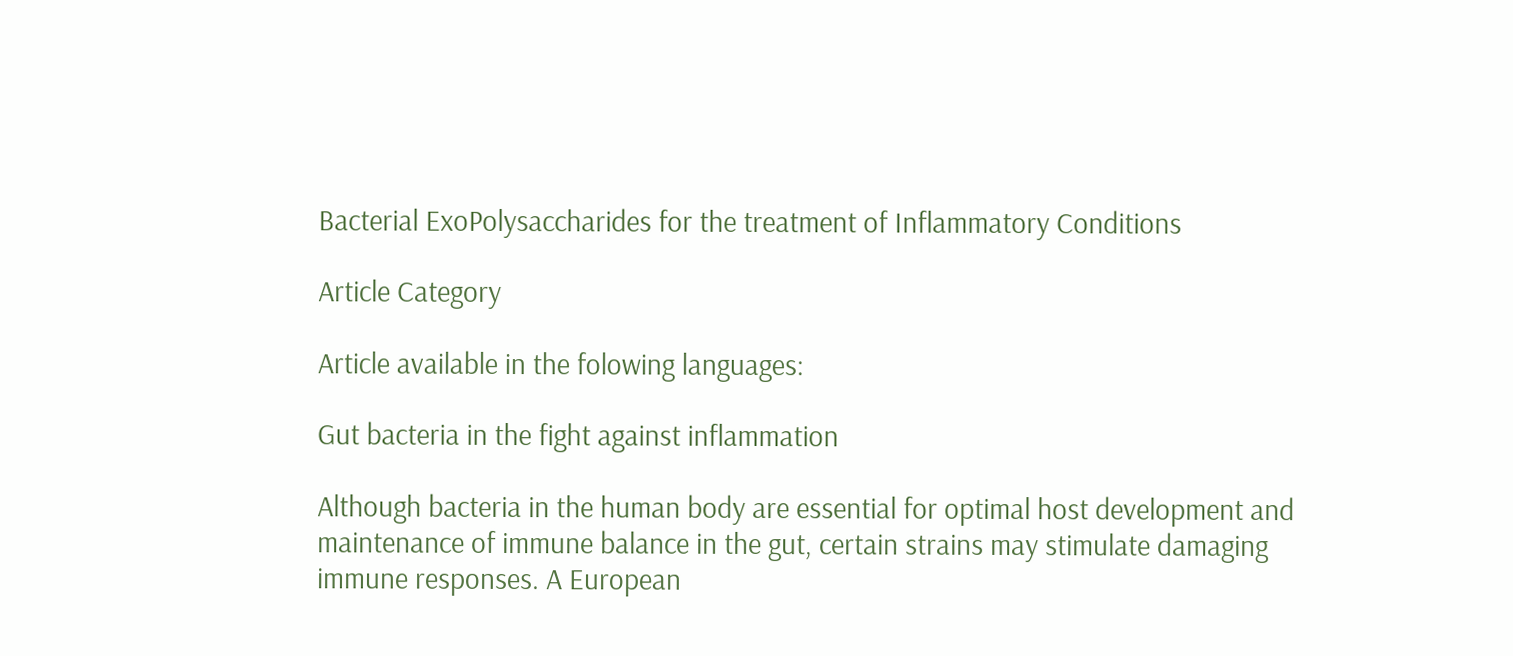Bacterial ExoPolysaccharides for the treatment of Inflammatory Conditions

Article Category

Article available in the folowing languages:

Gut bacteria in the fight against inflammation

Although bacteria in the human body are essential for optimal host development and maintenance of immune balance in the gut, certain strains may stimulate damaging immune responses. A European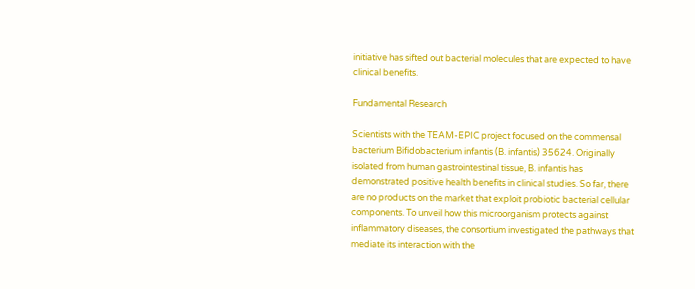initiative has sifted out bacterial molecules that are expected to have clinical benefits.

Fundamental Research

Scientists with the TEAM-EPIC project focused on the commensal bacterium Bifidobacterium infantis (B. infantis) 35624. Originally isolated from human gastrointestinal tissue, B. infantis has demonstrated positive health benefits in clinical studies. So far, there are no products on the market that exploit probiotic bacterial cellular components. To unveil how this microorganism protects against inflammatory diseases, the consortium investigated the pathways that mediate its interaction with the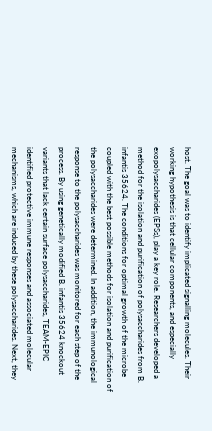host. The goal was to identify implicated signalling molecules. Their working hypothesis is that cellular components, and especially exopolysaccharides (EPSs), play a key role. Researchers developed a method for the isolation and purification of polysaccharides from B. infantis 35624. The conditions for optimal growth of the microbe coupled with the best possible methods for isolation and purification of the polysaccharides were determined. In addition, the immunological response to the polysaccharides was monitored for each step of the process. By using genetically modified B. infantis 35624 knockout variants that lack certain surface polysaccharides, TEAM-EPIC identified protective immune responses and associated molecular mechanisms, which are induced by these polysaccharides. Next, they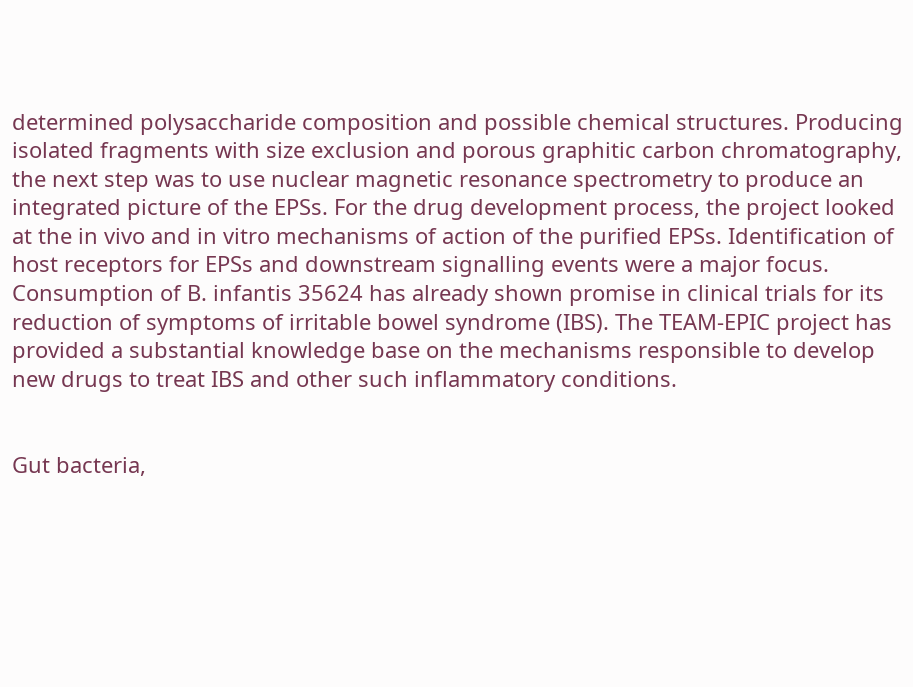determined polysaccharide composition and possible chemical structures. Producing isolated fragments with size exclusion and porous graphitic carbon chromatography, the next step was to use nuclear magnetic resonance spectrometry to produce an integrated picture of the EPSs. For the drug development process, the project looked at the in vivo and in vitro mechanisms of action of the purified EPSs. Identification of host receptors for EPSs and downstream signalling events were a major focus. Consumption of B. infantis 35624 has already shown promise in clinical trials for its reduction of symptoms of irritable bowel syndrome (IBS). The TEAM-EPIC project has provided a substantial knowledge base on the mechanisms responsible to develop new drugs to treat IBS and other such inflammatory conditions.


Gut bacteria,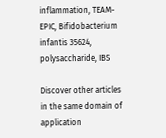inflammation, TEAM-EPIC, Bifidobacterium infantis 35624, polysaccharide, IBS

Discover other articles in the same domain of application